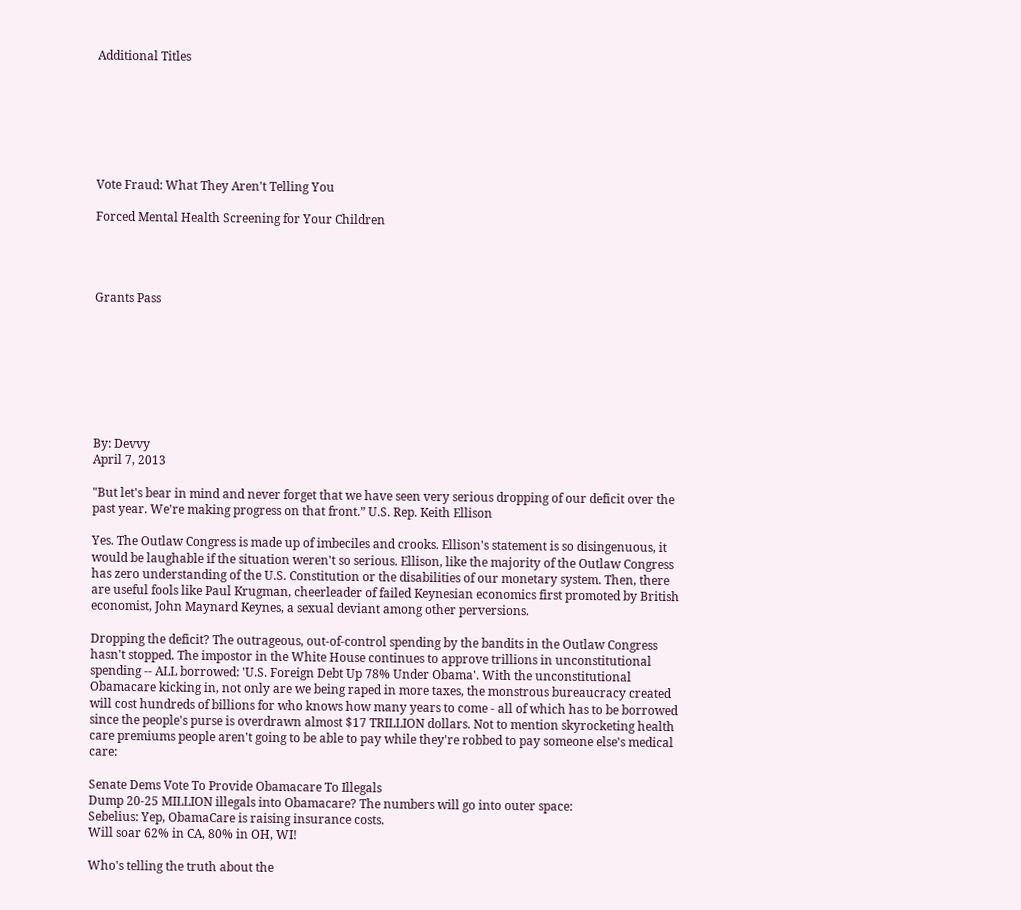Additional Titles







Vote Fraud: What They Aren't Telling You

Forced Mental Health Screening for Your Children




Grants Pass








By: Devvy
April 7, 2013

"But let's bear in mind and never forget that we have seen very serious dropping of our deficit over the past year. We're making progress on that front.” U.S. Rep. Keith Ellison

Yes. The Outlaw Congress is made up of imbeciles and crooks. Ellison's statement is so disingenuous, it would be laughable if the situation weren't so serious. Ellison, like the majority of the Outlaw Congress has zero understanding of the U.S. Constitution or the disabilities of our monetary system. Then, there are useful fools like Paul Krugman, cheerleader of failed Keynesian economics first promoted by British economist, John Maynard Keynes, a sexual deviant among other perversions.

Dropping the deficit? The outrageous, out-of-control spending by the bandits in the Outlaw Congress hasn't stopped. The impostor in the White House continues to approve trillions in unconstitutional spending -- ALL borrowed: 'U.S. Foreign Debt Up 78% Under Obama'. With the unconstitutional Obamacare kicking in, not only are we being raped in more taxes, the monstrous bureaucracy created will cost hundreds of billions for who knows how many years to come - all of which has to be borrowed since the people's purse is overdrawn almost $17 TRILLION dollars. Not to mention skyrocketing health care premiums people aren't going to be able to pay while they're robbed to pay someone else's medical care:

Senate Dems Vote To Provide Obamacare To Illegals
Dump 20-25 MILLION illegals into Obamacare? The numbers will go into outer space:
Sebelius: Yep, ObamaCare is raising insurance costs.
Will soar 62% in CA, 80% in OH, WI!

Who's telling the truth about the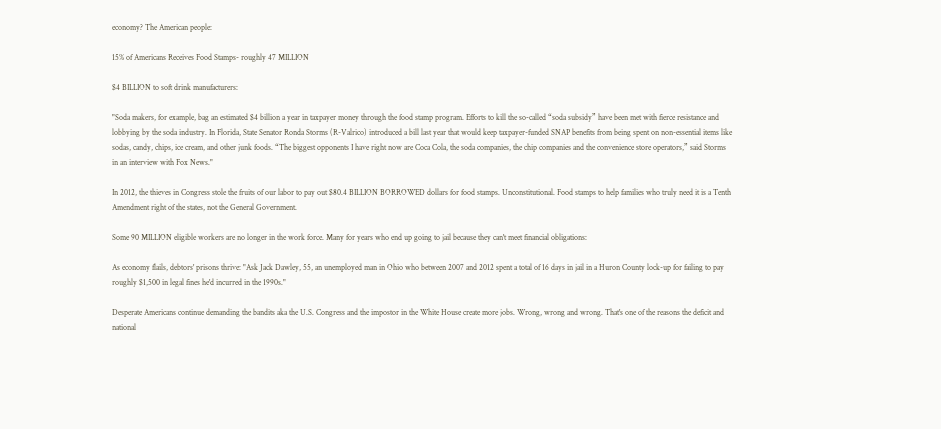economy? The American people:

15% of Americans Receives Food Stamps- roughly 47 MILLION

$4 BILLION to soft drink manufacturers:

"Soda makers, for example, bag an estimated $4 billion a year in taxpayer money through the food stamp program. Efforts to kill the so-called “soda subsidy” have been met with fierce resistance and lobbying by the soda industry. In Florida, State Senator Ronda Storms (R-Valrico) introduced a bill last year that would keep taxpayer-funded SNAP benefits from being spent on non-essential items like sodas, candy, chips, ice cream, and other junk foods. “The biggest opponents I have right now are Coca Cola, the soda companies, the chip companies and the convenience store operators,” said Storms in an interview with Fox News."

In 2012, the thieves in Congress stole the fruits of our labor to pay out $80.4 BILLION BORROWED dollars for food stamps. Unconstitutional. Food stamps to help families who truly need it is a Tenth Amendment right of the states, not the General Government.

Some 90 MILLION eligible workers are no longer in the work force. Many for years who end up going to jail because they can't meet financial obligations:

As economy flails, debtors' prisons thrive: "Ask Jack Dawley, 55, an unemployed man in Ohio who between 2007 and 2012 spent a total of 16 days in jail in a Huron County lock-up for failing to pay roughly $1,500 in legal fines he'd incurred in the 1990s."

Desperate Americans continue demanding the bandits aka the U.S. Congress and the impostor in the White House create more jobs. Wrong, wrong and wrong. That's one of the reasons the deficit and national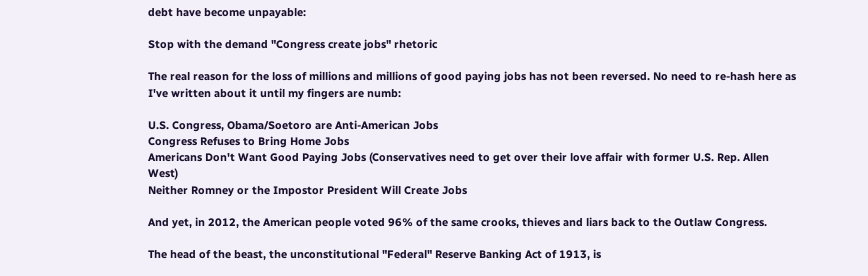debt have become unpayable:

Stop with the demand "Congress create jobs" rhetoric

The real reason for the loss of millions and millions of good paying jobs has not been reversed. No need to re-hash here as I've written about it until my fingers are numb:

U.S. Congress, Obama/Soetoro are Anti-American Jobs
Congress Refuses to Bring Home Jobs
Americans Don't Want Good Paying Jobs (Conservatives need to get over their love affair with former U.S. Rep. Allen West)
Neither Romney or the Impostor President Will Create Jobs

And yet, in 2012, the American people voted 96% of the same crooks, thieves and liars back to the Outlaw Congress.

The head of the beast, the unconstitutional "Federal" Reserve Banking Act of 1913, is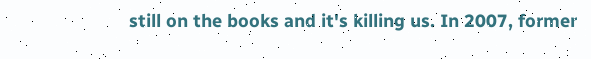still on the books and it's killing us. In 2007, former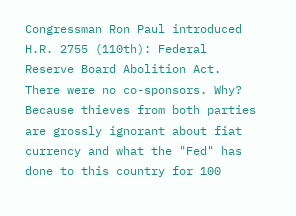Congressman Ron Paul introduced H.R. 2755 (110th): Federal Reserve Board Abolition Act. There were no co-sponsors. Why? Because thieves from both parties are grossly ignorant about fiat currency and what the "Fed" has done to this country for 100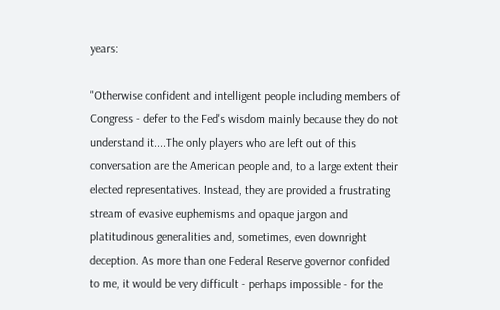years:

"Otherwise confident and intelligent people including members of Congress - defer to the Fed's wisdom mainly because they do not understand it....The only players who are left out of this conversation are the American people and, to a large extent their elected representatives. Instead, they are provided a frustrating stream of evasive euphemisms and opaque jargon and platitudinous generalities and, sometimes, even downright deception. As more than one Federal Reserve governor confided to me, it would be very difficult - perhaps impossible - for the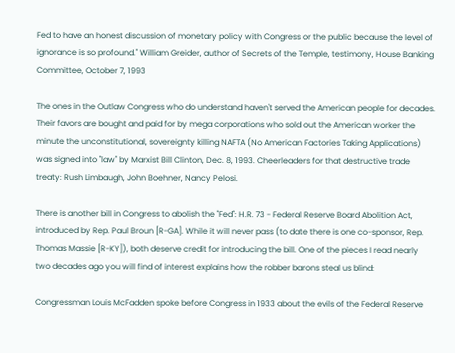Fed to have an honest discussion of monetary policy with Congress or the public because the level of ignorance is so profound." William Greider, author of Secrets of the Temple, testimony, House Banking Committee, October 7, 1993

The ones in the Outlaw Congress who do understand haven't served the American people for decades. Their favors are bought and paid for by mega corporations who sold out the American worker the minute the unconstitutional, sovereignty killing NAFTA (No American Factories Taking Applications) was signed into "law" by Marxist Bill Clinton, Dec. 8, 1993. Cheerleaders for that destructive trade treaty: Rush Limbaugh, John Boehner, Nancy Pelosi.

There is another bill in Congress to abolish the "Fed": H.R. 73 - Federal Reserve Board Abolition Act, introduced by Rep. Paul Broun [R-GA]. While it will never pass (to date there is one co-sponsor, Rep. Thomas Massie [R-KY]), both deserve credit for introducing the bill. One of the pieces I read nearly two decades ago you will find of interest explains how the robber barons steal us blind:

Congressman Louis McFadden spoke before Congress in 1933 about the evils of the Federal Reserve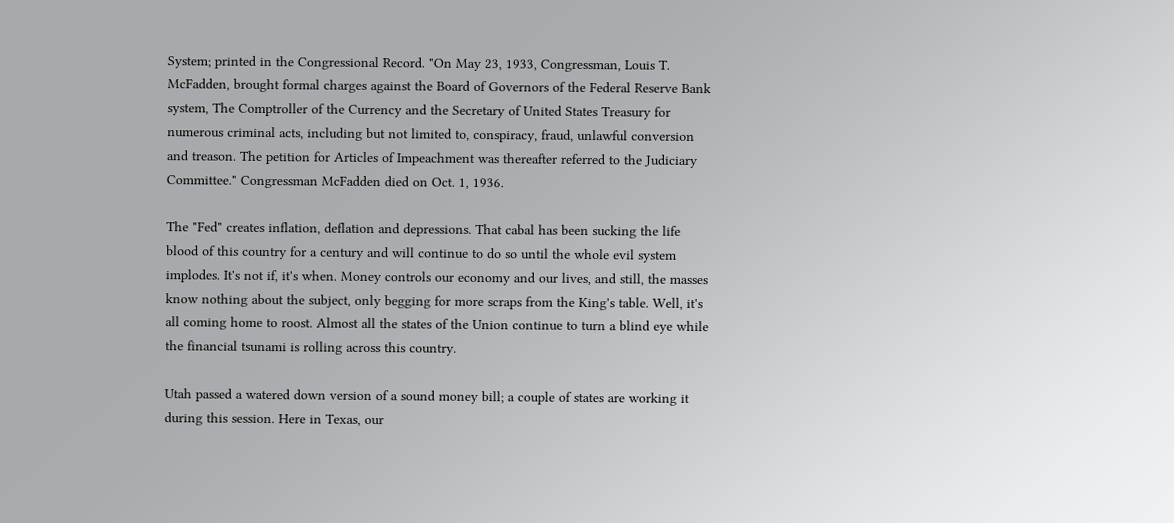System; printed in the Congressional Record. "On May 23, 1933, Congressman, Louis T. McFadden, brought formal charges against the Board of Governors of the Federal Reserve Bank system, The Comptroller of the Currency and the Secretary of United States Treasury for numerous criminal acts, including but not limited to, conspiracy, fraud, unlawful conversion and treason. The petition for Articles of Impeachment was thereafter referred to the Judiciary Committee." Congressman McFadden died on Oct. 1, 1936.

The "Fed" creates inflation, deflation and depressions. That cabal has been sucking the life blood of this country for a century and will continue to do so until the whole evil system implodes. It's not if, it's when. Money controls our economy and our lives, and still, the masses know nothing about the subject, only begging for more scraps from the King's table. Well, it's all coming home to roost. Almost all the states of the Union continue to turn a blind eye while the financial tsunami is rolling across this country.

Utah passed a watered down version of a sound money bill; a couple of states are working it during this session. Here in Texas, our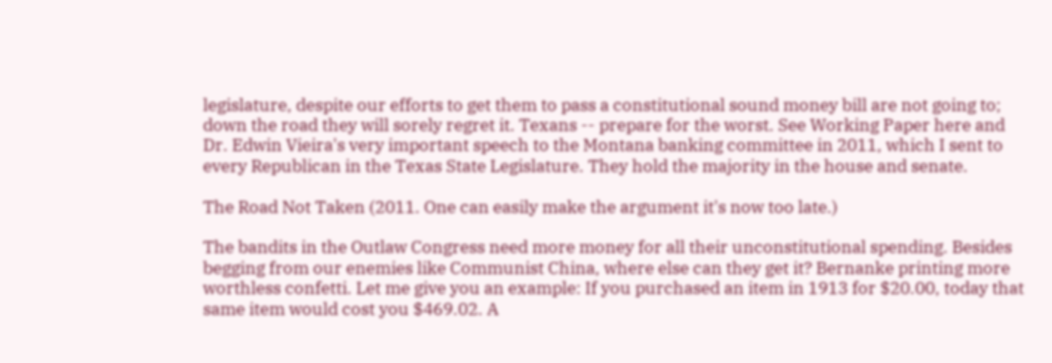legislature, despite our efforts to get them to pass a constitutional sound money bill are not going to; down the road they will sorely regret it. Texans -- prepare for the worst. See Working Paper here and Dr. Edwin Vieira's very important speech to the Montana banking committee in 2011, which I sent to every Republican in the Texas State Legislature. They hold the majority in the house and senate.

The Road Not Taken (2011. One can easily make the argument it's now too late.)

The bandits in the Outlaw Congress need more money for all their unconstitutional spending. Besides begging from our enemies like Communist China, where else can they get it? Bernanke printing more worthless confetti. Let me give you an example: If you purchased an item in 1913 for $20.00, today that same item would cost you $469.02. A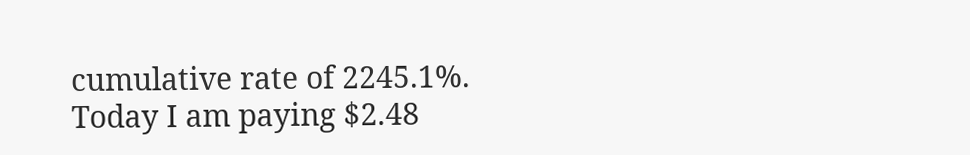cumulative rate of 2245.1%. Today I am paying $2.48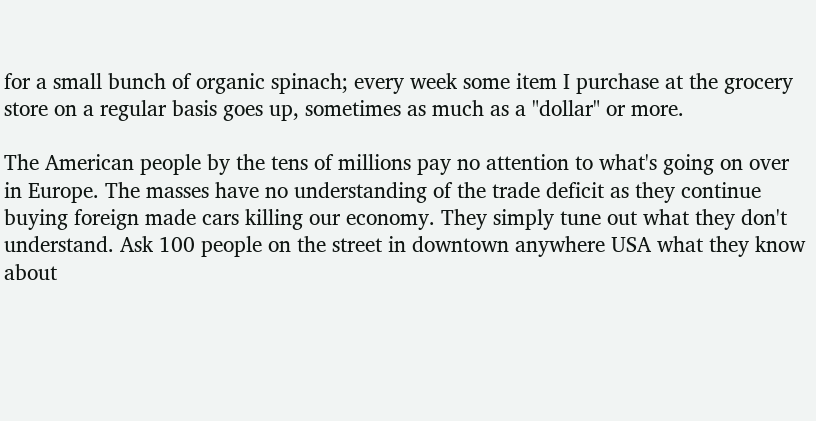for a small bunch of organic spinach; every week some item I purchase at the grocery store on a regular basis goes up, sometimes as much as a "dollar" or more.

The American people by the tens of millions pay no attention to what's going on over in Europe. The masses have no understanding of the trade deficit as they continue buying foreign made cars killing our economy. They simply tune out what they don't understand. Ask 100 people on the street in downtown anywhere USA what they know about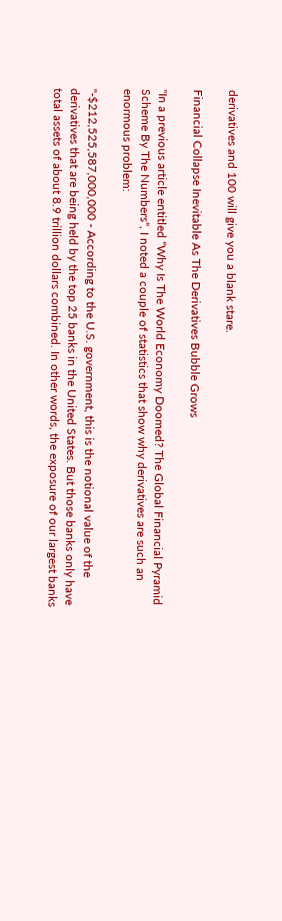derivatives and 100 will give you a blank stare.

Financial Collapse Inevitable As The Derivatives Bubble Grows

"In a previous article entitled “Why Is The World Economy Doomed? The Global Financial Pyramid Scheme By The Numbers“, I noted a couple of statistics that show why derivatives are such an enormous problem:

"-$212,525,587,000,000 - According to the U.S. government, this is the notional value of the derivatives that are being held by the top 25 banks in the United States. But those banks only have total assets of about 8.9 trillion dollars combined. In other words, the exposure of our largest banks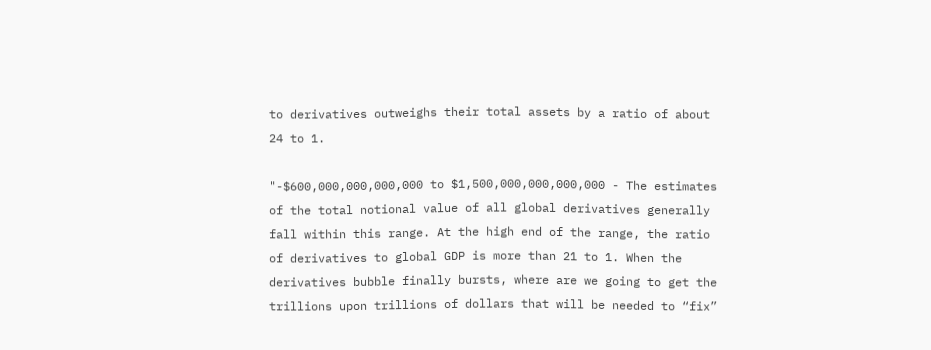to derivatives outweighs their total assets by a ratio of about 24 to 1.

"-$600,000,000,000,000 to $1,500,000,000,000,000 - The estimates of the total notional value of all global derivatives generally fall within this range. At the high end of the range, the ratio of derivatives to global GDP is more than 21 to 1. When the derivatives bubble finally bursts, where are we going to get the trillions upon trillions of dollars that will be needed to “fix”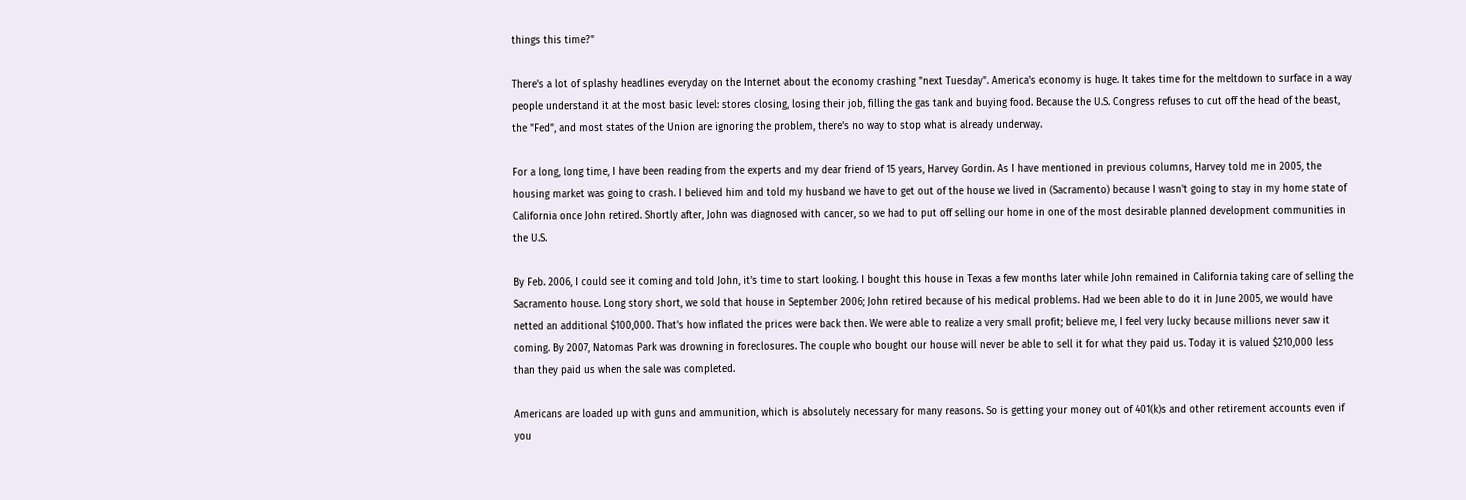things this time?"

There's a lot of splashy headlines everyday on the Internet about the economy crashing "next Tuesday". America's economy is huge. It takes time for the meltdown to surface in a way people understand it at the most basic level: stores closing, losing their job, filling the gas tank and buying food. Because the U.S. Congress refuses to cut off the head of the beast, the "Fed", and most states of the Union are ignoring the problem, there's no way to stop what is already underway.

For a long, long time, I have been reading from the experts and my dear friend of 15 years, Harvey Gordin. As I have mentioned in previous columns, Harvey told me in 2005, the housing market was going to crash. I believed him and told my husband we have to get out of the house we lived in (Sacramento) because I wasn't going to stay in my home state of California once John retired. Shortly after, John was diagnosed with cancer, so we had to put off selling our home in one of the most desirable planned development communities in the U.S.

By Feb. 2006, I could see it coming and told John, it's time to start looking. I bought this house in Texas a few months later while John remained in California taking care of selling the Sacramento house. Long story short, we sold that house in September 2006; John retired because of his medical problems. Had we been able to do it in June 2005, we would have netted an additional $100,000. That's how inflated the prices were back then. We were able to realize a very small profit; believe me, I feel very lucky because millions never saw it coming. By 2007, Natomas Park was drowning in foreclosures. The couple who bought our house will never be able to sell it for what they paid us. Today it is valued $210,000 less than they paid us when the sale was completed.

Americans are loaded up with guns and ammunition, which is absolutely necessary for many reasons. So is getting your money out of 401(k)s and other retirement accounts even if you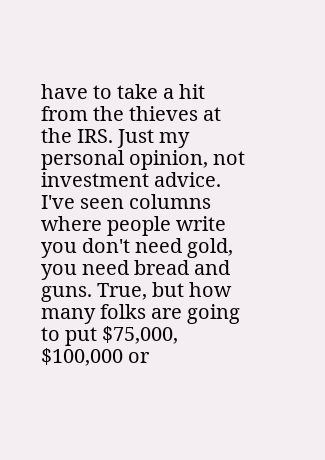have to take a hit from the thieves at the IRS. Just my personal opinion, not investment advice. I've seen columns where people write you don't need gold, you need bread and guns. True, but how many folks are going to put $75,000, $100,000 or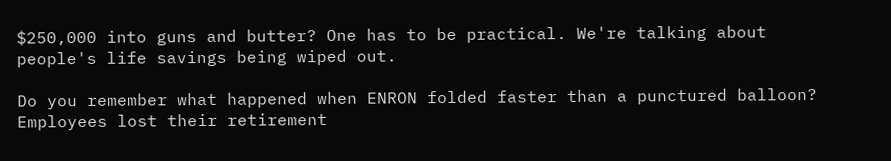$250,000 into guns and butter? One has to be practical. We're talking about people's life savings being wiped out.

Do you remember what happened when ENRON folded faster than a punctured balloon? Employees lost their retirement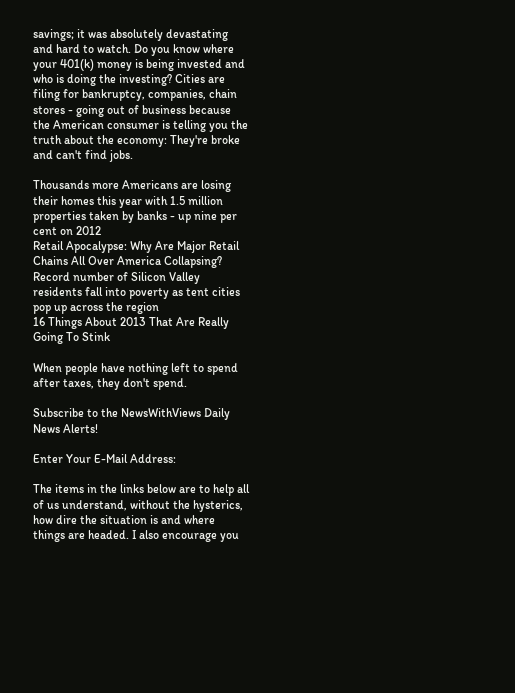savings; it was absolutely devastating and hard to watch. Do you know where your 401(k) money is being invested and who is doing the investing? Cities are filing for bankruptcy, companies, chain stores - going out of business because the American consumer is telling you the truth about the economy: They're broke and can't find jobs.

Thousands more Americans are losing their homes this year with 1.5 million properties taken by banks - up nine per cent on 2012
Retail Apocalypse: Why Are Major Retail Chains All Over America Collapsing?
Record number of Silicon Valley residents fall into poverty as tent cities pop up across the region
16 Things About 2013 That Are Really Going To Stink

When people have nothing left to spend after taxes, they don't spend.

Subscribe to the NewsWithViews Daily News Alerts!

Enter Your E-Mail Address:

The items in the links below are to help all of us understand, without the hysterics, how dire the situation is and where things are headed. I also encourage you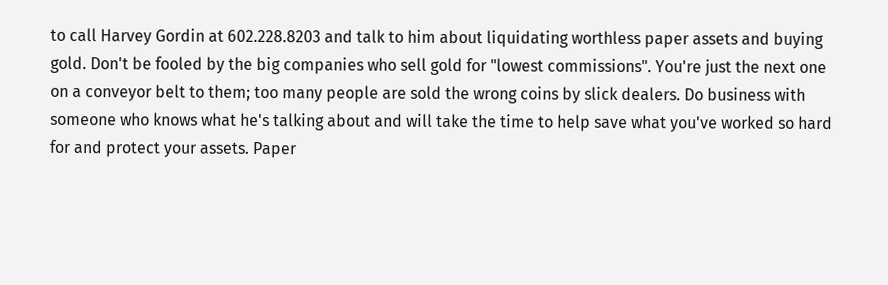to call Harvey Gordin at 602.228.8203 and talk to him about liquidating worthless paper assets and buying gold. Don't be fooled by the big companies who sell gold for "lowest commissions". You're just the next one on a conveyor belt to them; too many people are sold the wrong coins by slick dealers. Do business with someone who knows what he's talking about and will take the time to help save what you've worked so hard for and protect your assets. Paper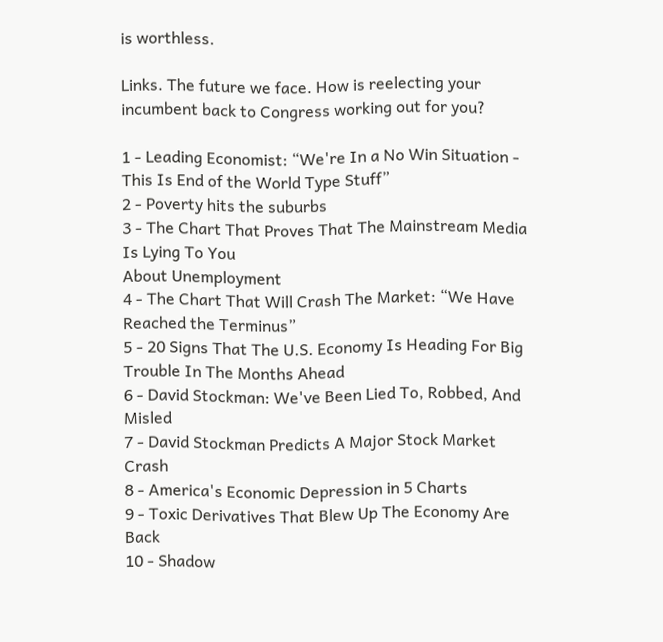is worthless.

Links. The future we face. How is reelecting your incumbent back to Congress working out for you?

1 - Leading Economist: “We're In a No Win Situation -
This Is End of the World Type Stuff”
2 - Poverty hits the suburbs
3 - The Chart That Proves That The Mainstream Media Is Lying To You
About Unemployment
4 - The Chart That Will Crash The Market: “We Have Reached the Terminus”
5 - 20 Signs That The U.S. Economy Is Heading For Big Trouble In The Months Ahead
6 - David Stockman: We've Been Lied To, Robbed, And Misled
7 - David Stockman Predicts A Major Stock Market Crash
8 - America's Economic Depression in 5 Charts
9 - Toxic Derivatives That Blew Up The Economy Are Back
10 - Shadow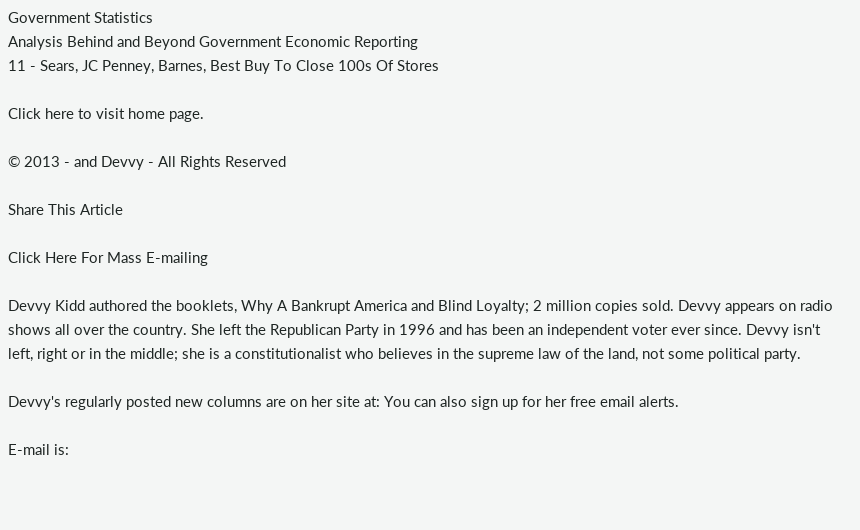Government Statistics
Analysis Behind and Beyond Government Economic Reporting
11 - Sears, JC Penney, Barnes, Best Buy To Close 100s Of Stores

Click here to visit home page.

© 2013 - and Devvy - All Rights Reserved

Share This Article

Click Here For Mass E-mailing

Devvy Kidd authored the booklets, Why A Bankrupt America and Blind Loyalty; 2 million copies sold. Devvy appears on radio shows all over the country. She left the Republican Party in 1996 and has been an independent voter ever since. Devvy isn't left, right or in the middle; she is a constitutionalist who believes in the supreme law of the land, not some political party.

Devvy's regularly posted new columns are on her site at: You can also sign up for her free email alerts.

E-mail is: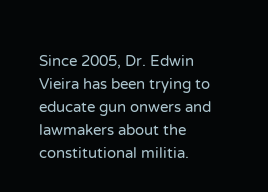Since 2005, Dr. Edwin Vieira has been trying to educate gun onwers and lawmakers about the constitutional militia.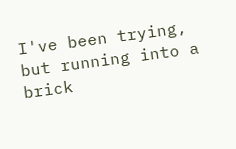I've been trying, but running into a brick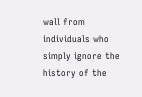wall from individuals who simply ignore the history of the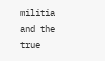militia and the true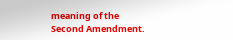meaning of the Second Amendment.